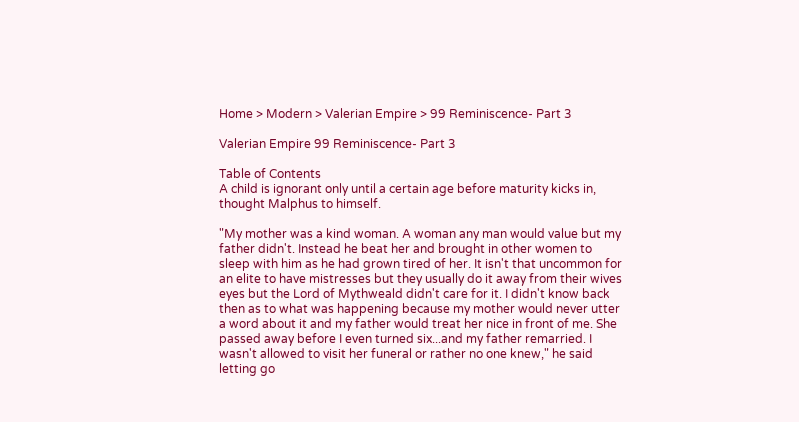Home > Modern > Valerian Empire > 99 Reminiscence- Part 3

Valerian Empire 99 Reminiscence- Part 3

Table of Contents
A child is ignorant only until a certain age before maturity kicks in, thought Malphus to himself.

"My mother was a kind woman. A woman any man would value but my father didn't. Instead he beat her and brought in other women to sleep with him as he had grown tired of her. It isn't that uncommon for an elite to have mistresses but they usually do it away from their wives eyes but the Lord of Mythweald didn't care for it. I didn't know back then as to what was happening because my mother would never utter a word about it and my father would treat her nice in front of me. She passed away before I even turned six...and my father remarried. I wasn't allowed to visit her funeral or rather no one knew," he said letting go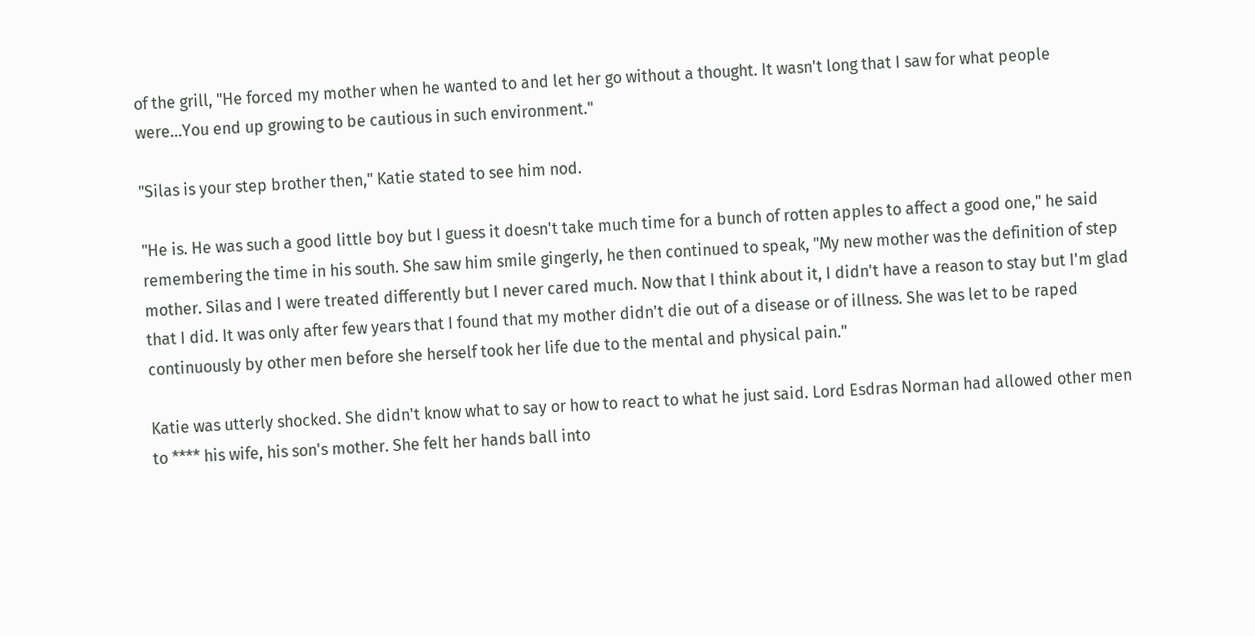of the grill, "He forced my mother when he wanted to and let her go without a thought. It wasn't long that I saw for what people were...You end up growing to be cautious in such environment."

"Silas is your step brother then," Katie stated to see him nod.

"He is. He was such a good little boy but I guess it doesn't take much time for a bunch of rotten apples to affect a good one," he said remembering the time in his south. She saw him smile gingerly, he then continued to speak, "My new mother was the definition of step mother. Silas and I were treated differently but I never cared much. Now that I think about it, I didn't have a reason to stay but I'm glad that I did. It was only after few years that I found that my mother didn't die out of a disease or of illness. She was let to be raped continuously by other men before she herself took her life due to the mental and physical pain."

Katie was utterly shocked. She didn't know what to say or how to react to what he just said. Lord Esdras Norman had allowed other men to **** his wife, his son's mother. She felt her hands ball into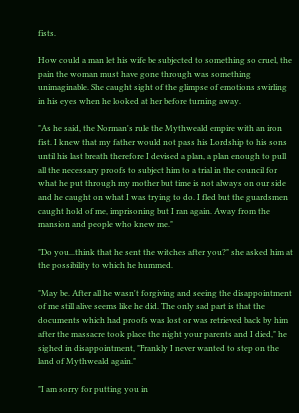fists.

How could a man let his wife be subjected to something so cruel, the pain the woman must have gone through was something unimaginable. She caught sight of the glimpse of emotions swirling in his eyes when he looked at her before turning away.

"As he said, the Norman's rule the Mythweald empire with an iron fist. I knew that my father would not pass his Lordship to his sons until his last breath therefore I devised a plan, a plan enough to pull all the necessary proofs to subject him to a trial in the council for what he put through my mother but time is not always on our side and he caught on what I was trying to do. I fled but the guardsmen caught hold of me, imprisoning but I ran again. Away from the mansion and people who knew me."

"Do you...think that he sent the witches after you?" she asked him at the possibility to which he hummed.

"May be. After all he wasn't forgiving and seeing the disappointment of me still alive seems like he did. The only sad part is that the documents which had proofs was lost or was retrieved back by him after the massacre took place the night your parents and I died," he sighed in disappointment, "Frankly I never wanted to step on the land of Mythweald again."

"I am sorry for putting you in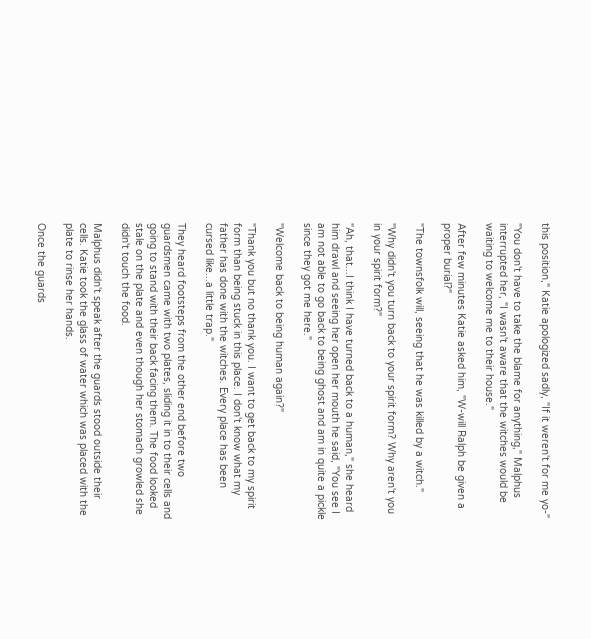this position," Katie apologized sadly, "If it weren't for me yo-"

"You don't have to take the blame for anything," Malphus interrupted her, "I wasn't aware that the witches would be waiting to welcome me to their house."

After few minutes Katie asked him, "W-will Ralph be given a proper burial?"

"The townsfolk will, seeing that he was killed by a witch."

"Why didn't you turn back to your spirit form? Why aren't you in your spirit form?"

"Ah, that...I think I have turned back to a human," she heard him drawl and seeing her open her mouth he said, "You see I am not able to go back to being ghost and am in quite a pickle since they got me here."

"Welcome back to being human again?"

"Thank you but no thank you. I want to get back to my spirit form than being stuck in this place. I don't know what my father has done with the witches. Every place has been cursed like...a little trap."

They heard footsteps from the other end before two guardsmen came with two plates, sliding it in to their cells and going to stand with their back facing them. The food looked stale on the plate and even though her stomach growled she didn't touch the food.

Malphus didn't speak after the guards stood outside their cells. Katie took the glass of water which was placed with the plate to rinse her hands.

Once the guards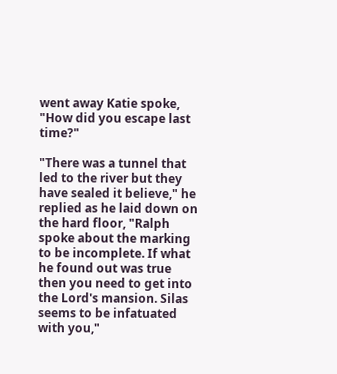went away Katie spoke, "How did you escape last time?"

"There was a tunnel that led to the river but they have sealed it believe," he replied as he laid down on the hard floor, "Ralph spoke about the marking to be incomplete. If what he found out was true then you need to get into the Lord's mansion. Silas seems to be infatuated with you,"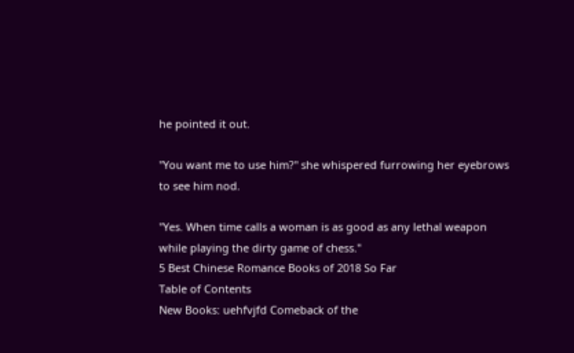he pointed it out.

"You want me to use him?" she whispered furrowing her eyebrows to see him nod.

"Yes. When time calls a woman is as good as any lethal weapon while playing the dirty game of chess."
5 Best Chinese Romance Books of 2018 So Far
Table of Contents
New Books: uehfvjfd Comeback of the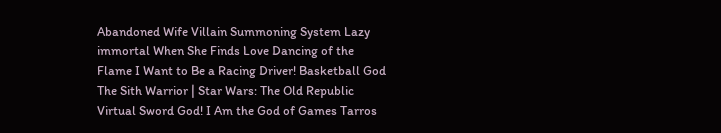Abandoned Wife Villain Summoning System Lazy immortal When She Finds Love Dancing of the Flame I Want to Be a Racing Driver! Basketball God The Sith Warrior | Star Wars: The Old Republic Virtual Sword God! I Am the God of Games Tarros